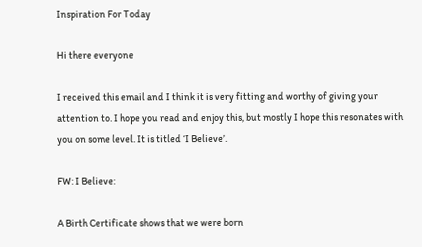Inspiration For Today

Hi there everyone

I received this email and I think it is very fitting and worthy of giving your attention to. I hope you read and enjoy this, but mostly I hope this resonates with you on some level. It is titled ‘I Believe’.

FW: I Believe:

A Birth Certificate shows that we were born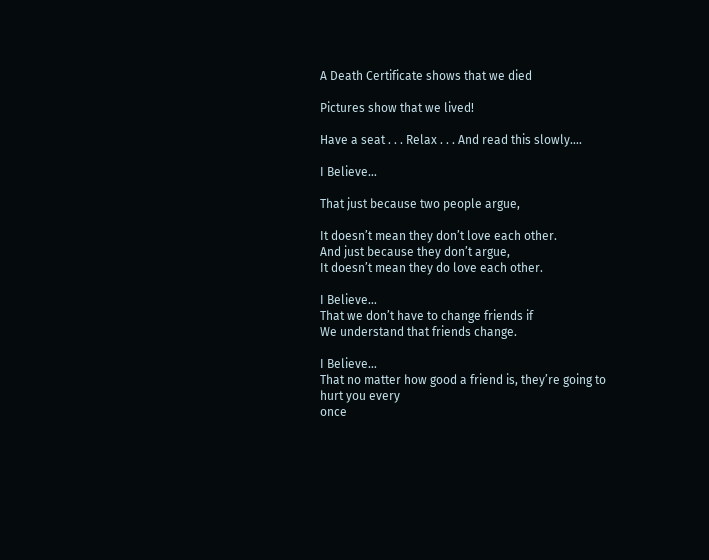A Death Certificate shows that we died

Pictures show that we lived!

Have a seat . . . Relax . . . And read this slowly….

I Believe…

That just because two people argue,

It doesn’t mean they don’t love each other.
And just because they don’t argue,
It doesn’t mean they do love each other.

I Believe…
That we don’t have to change friends if
We understand that friends change.

I Believe…
That no matter how good a friend is, they’re going to
hurt you every
once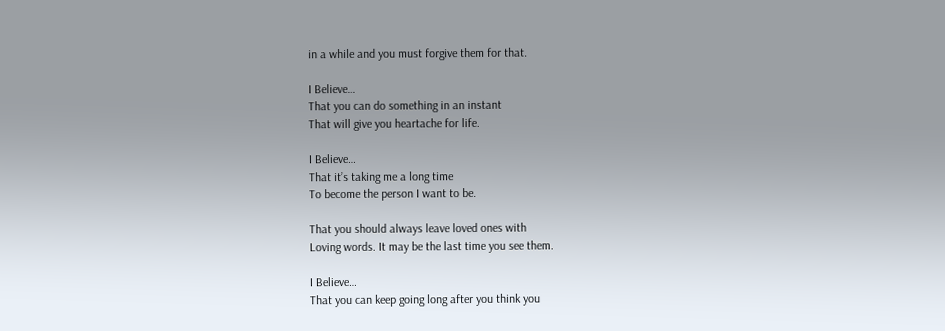in a while and you must forgive them for that.

I Believe…
That you can do something in an instant
That will give you heartache for life.

I Believe…
That it’s taking me a long time
To become the person I want to be.

That you should always leave loved ones with
Loving words. It may be the last time you see them.

I Believe…
That you can keep going long after you think you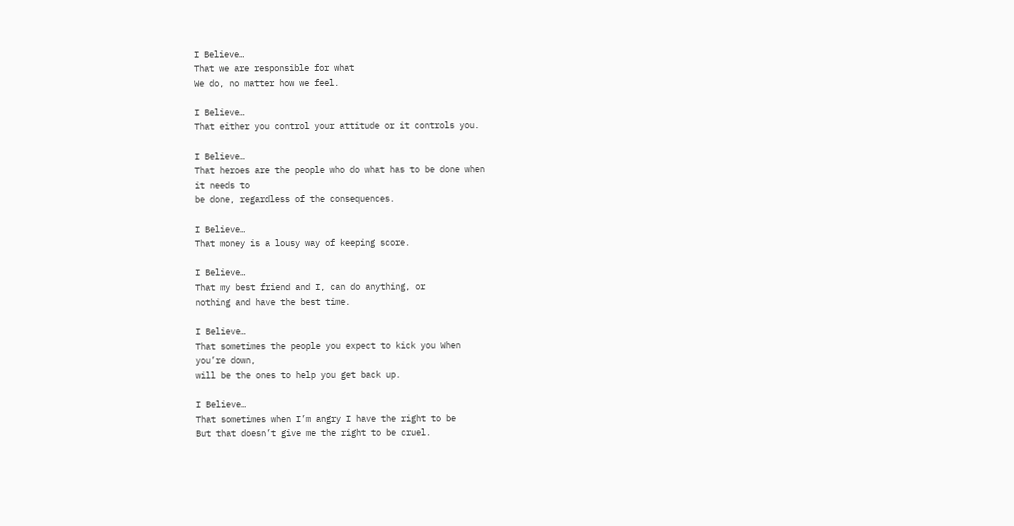I Believe…
That we are responsible for what
We do, no matter how we feel.

I Believe…
That either you control your attitude or it controls you.

I Believe…
That heroes are the people who do what has to be done when
it needs to
be done, regardless of the consequences.

I Believe…
That money is a lousy way of keeping score.

I Believe…
That my best friend and I, can do anything, or
nothing and have the best time.

I Believe…
That sometimes the people you expect to kick you When
you’re down,
will be the ones to help you get back up.

I Believe…
That sometimes when I’m angry I have the right to be
But that doesn’t give me the right to be cruel.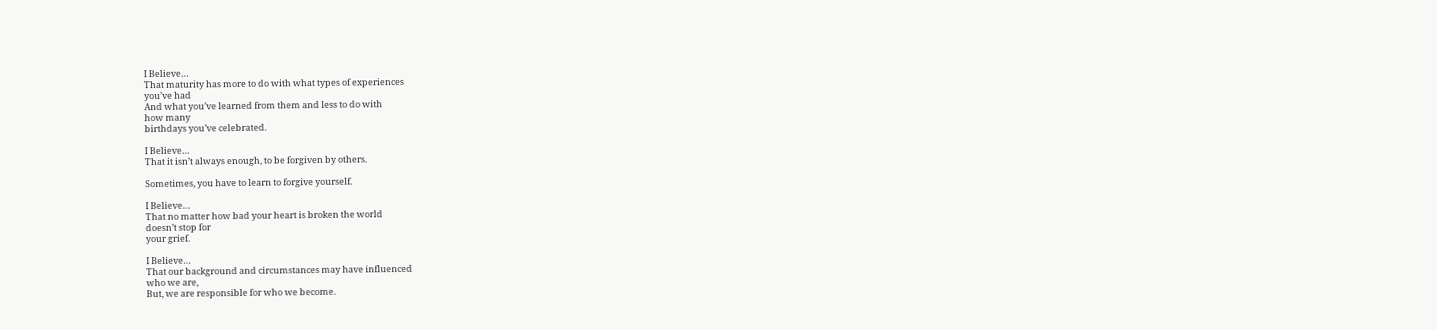I Believe…
That maturity has more to do with what types of experiences
you’ve had
And what you’ve learned from them and less to do with
how many
birthdays you’ve celebrated.

I Believe…
That it isn’t always enough, to be forgiven by others.

Sometimes, you have to learn to forgive yourself.

I Believe…
That no matter how bad your heart is broken the world
doesn’t stop for
your grief.

I Believe…
That our background and circumstances may have influenced
who we are,
But, we are responsible for who we become.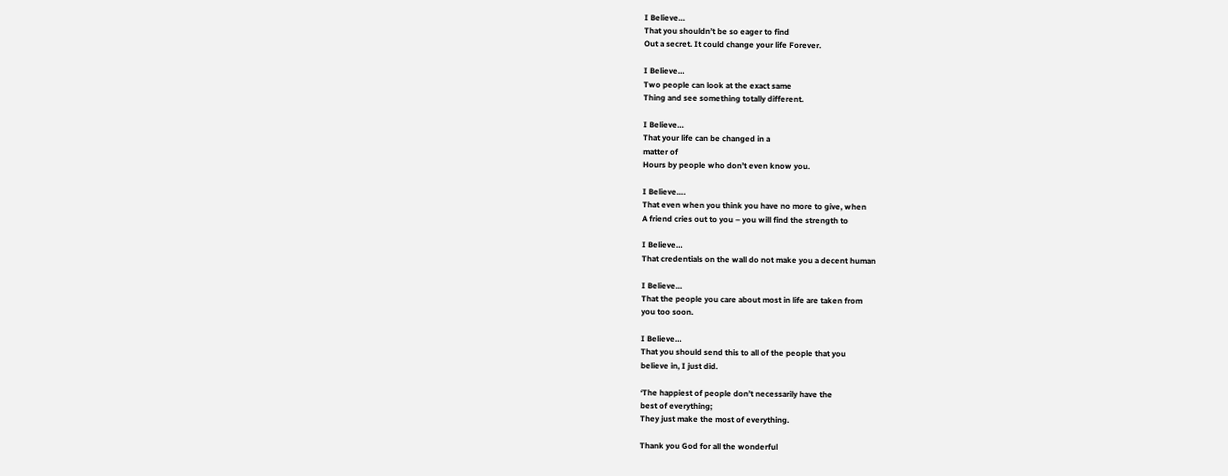I Believe…
That you shouldn’t be so eager to find
Out a secret. It could change your life Forever.

I Believe…
Two people can look at the exact same
Thing and see something totally different.

I Believe…
That your life can be changed in a
matter of
Hours by people who don’t even know you.

I Believe….
That even when you think you have no more to give, when
A friend cries out to you – you will find the strength to

I Believe…
That credentials on the wall do not make you a decent human

I Believe…
That the people you care about most in life are taken from
you too soon.

I Believe…
That you should send this to all of the people that you
believe in, I just did.

‘The happiest of people don’t necessarily have the
best of everything;
They just make the most of everything.

Thank you God for all the wonderful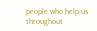people who help us
throughout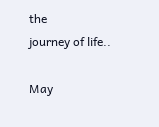the
journey of life..

May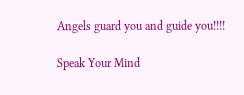Angels guard you and guide you!!!!

Speak Your Mind